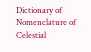Dictionary of Nomenclature of Celestial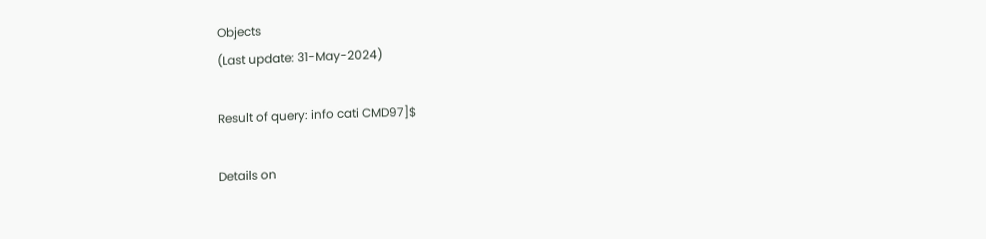Objects
(Last update: 31-May-2024)

Result of query: info cati CMD97]$

Details on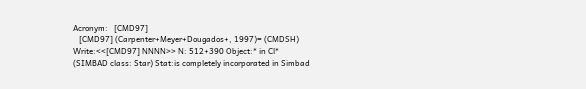Acronym:   [CMD97]
   [CMD97] (Carpenter+Meyer+Dougados+, 1997)= (CMDSH) Write:<<[CMD97] NNNN>> N: 512+390 Object:* in Cl*  (SIMBAD class: Star) Stat:is completely incorporated in Simbad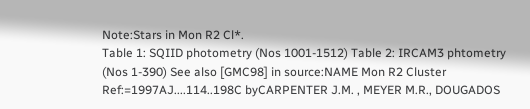Note:Stars in Mon R2 Cl*.
Table 1: SQIID photometry (Nos 1001-1512) Table 2: IRCAM3 phtometry (Nos 1-390) See also [GMC98] in source:NAME Mon R2 Cluster Ref:=1997AJ....114..198C byCARPENTER J.M. , MEYER M.R., DOUGADOS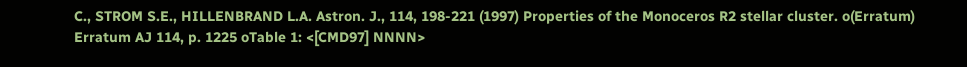C., STROM S.E., HILLENBRAND L.A. Astron. J., 114, 198-221 (1997) Properties of the Monoceros R2 stellar cluster. o(Erratum) Erratum AJ 114, p. 1225 oTable 1: <[CMD97] NNNN>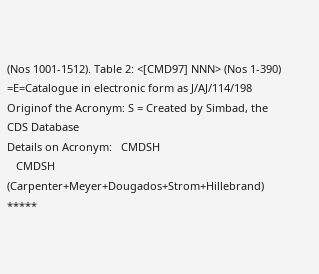(Nos 1001-1512). Table 2: <[CMD97] NNN> (Nos 1-390) =E=Catalogue in electronic form as J/AJ/114/198 Originof the Acronym: S = Created by Simbad, the CDS Database
Details on Acronym:   CMDSH
   CMDSH (Carpenter+Meyer+Dougados+Strom+Hillebrand) *****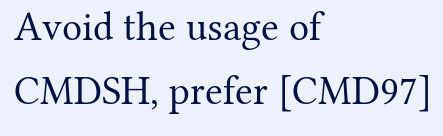Avoid the usage of CMDSH, prefer [CMD97]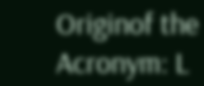Originof the Acronym: L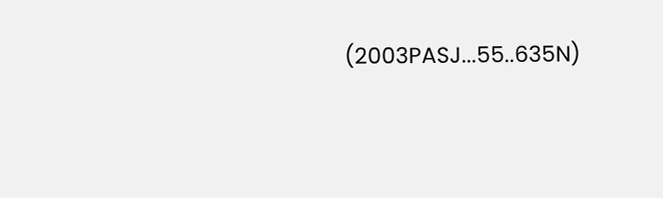(2003PASJ...55..635N)